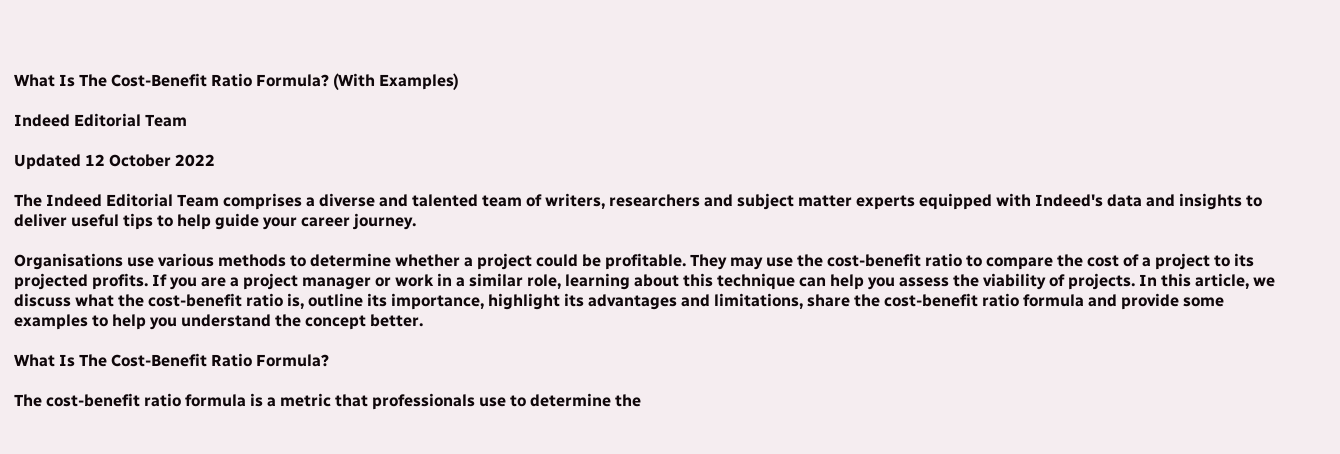What Is The Cost-Benefit Ratio Formula? (With Examples)

Indeed Editorial Team

Updated 12 October 2022

The Indeed Editorial Team comprises a diverse and talented team of writers, researchers and subject matter experts equipped with Indeed's data and insights to deliver useful tips to help guide your career journey.

Organisations use various methods to determine whether a project could be profitable. They may use the cost-benefit ratio to compare the cost of a project to its projected profits. If you are a project manager or work in a similar role, learning about this technique can help you assess the viability of projects. In this article, we discuss what the cost-benefit ratio is, outline its importance, highlight its advantages and limitations, share the cost-benefit ratio formula and provide some examples to help you understand the concept better.

What Is The Cost-Benefit Ratio Formula?

The cost-benefit ratio formula is a metric that professionals use to determine the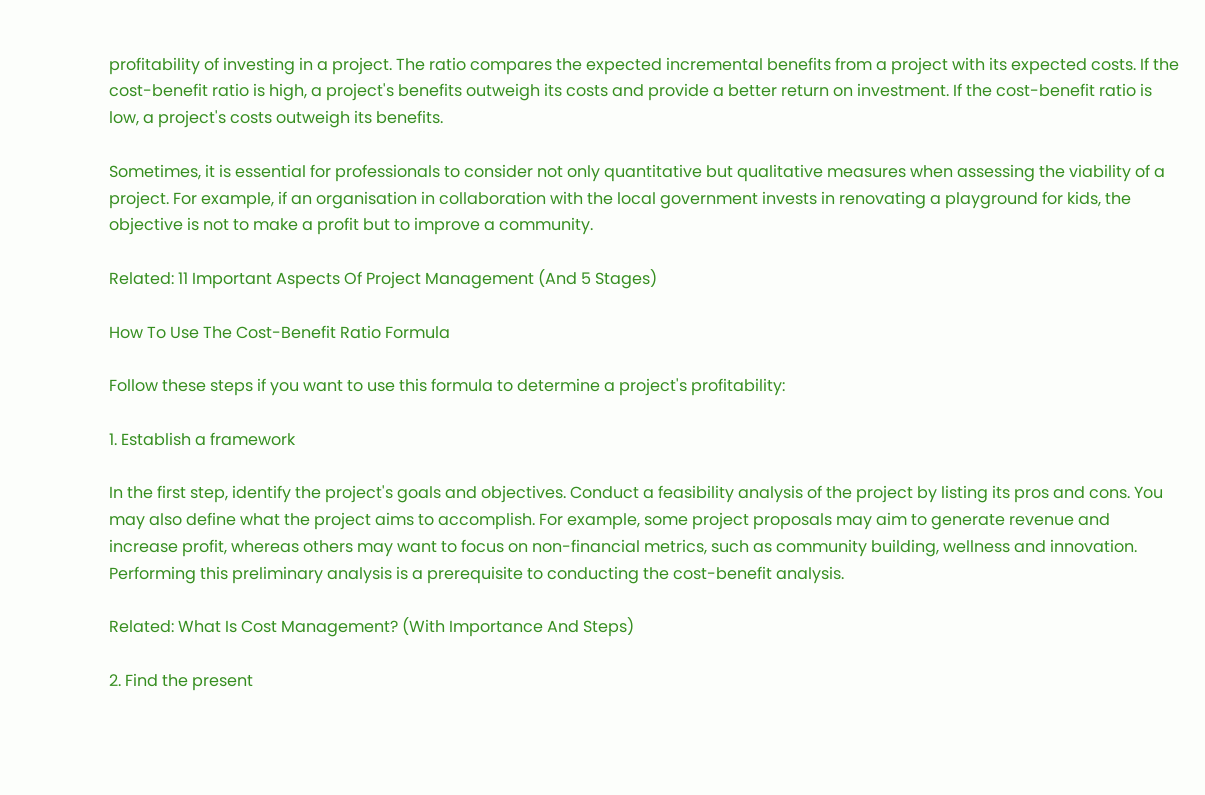profitability of investing in a project. The ratio compares the expected incremental benefits from a project with its expected costs. If the cost-benefit ratio is high, a project's benefits outweigh its costs and provide a better return on investment. If the cost-benefit ratio is low, a project's costs outweigh its benefits.

Sometimes, it is essential for professionals to consider not only quantitative but qualitative measures when assessing the viability of a project. For example, if an organisation in collaboration with the local government invests in renovating a playground for kids, the objective is not to make a profit but to improve a community.

Related: 11 Important Aspects Of Project Management (And 5 Stages)

How To Use The Cost-Benefit Ratio Formula

Follow these steps if you want to use this formula to determine a project's profitability:

1. Establish a framework

In the first step, identify the project's goals and objectives. Conduct a feasibility analysis of the project by listing its pros and cons. You may also define what the project aims to accomplish. For example, some project proposals may aim to generate revenue and increase profit, whereas others may want to focus on non-financial metrics, such as community building, wellness and innovation. Performing this preliminary analysis is a prerequisite to conducting the cost-benefit analysis.

Related: What Is Cost Management? (With Importance And Steps)

2. Find the present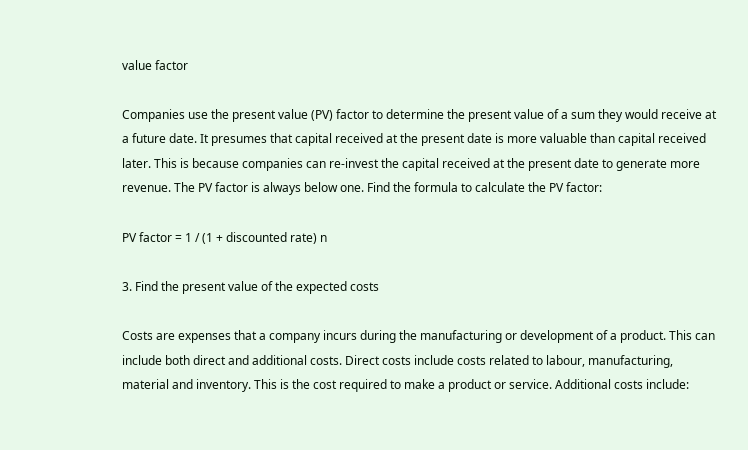value factor

Companies use the present value (PV) factor to determine the present value of a sum they would receive at a future date. It presumes that capital received at the present date is more valuable than capital received later. This is because companies can re-invest the capital received at the present date to generate more revenue. The PV factor is always below one. Find the formula to calculate the PV factor:

PV factor = 1 / (1 + discounted rate) n

3. Find the present value of the expected costs

Costs are expenses that a company incurs during the manufacturing or development of a product. This can include both direct and additional costs. Direct costs include costs related to labour, manufacturing, material and inventory. This is the cost required to make a product or service. Additional costs include: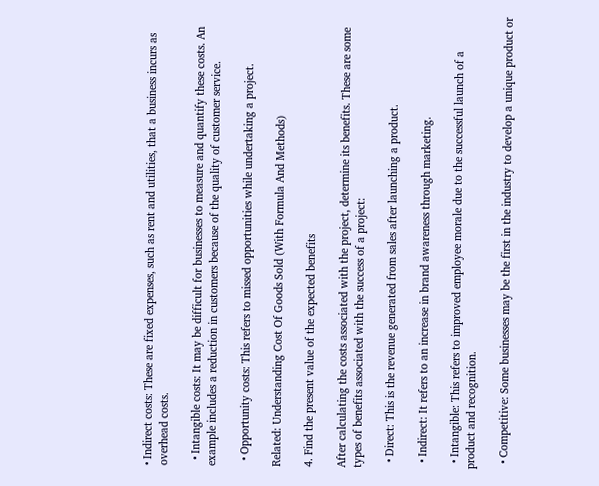• Indirect costs: These are fixed expenses, such as rent and utilities, that a business incurs as overhead costs.

  • Intangible costs: It may be difficult for businesses to measure and quantify these costs. An example includes a reduction in customers because of the quality of customer service.

  • Opportunity costs: This refers to missed opportunities while undertaking a project.

Related: Understanding Cost Of Goods Sold (With Formula And Methods)

4. Find the present value of the expected benefits

After calculating the costs associated with the project, determine its benefits. These are some types of benefits associated with the success of a project:

  • Direct: This is the revenue generated from sales after launching a product.

  • Indirect: It refers to an increase in brand awareness through marketing.

  • Intangible: This refers to improved employee morale due to the successful launch of a product and recognition.

  • Competitive: Some businesses may be the first in the industry to develop a unique product or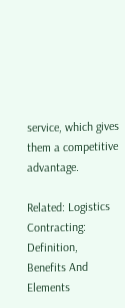service, which gives them a competitive advantage.

Related: Logistics Contracting: Definition, Benefits And Elements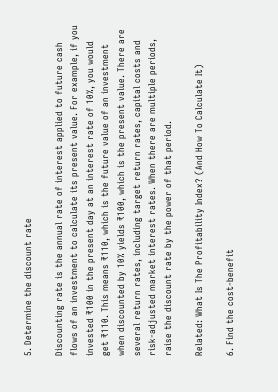5. Determine the discount rate

Discounting rate is the annual rate of interest applied to future cash flows of an investment to calculate its present value. For example, if you invested ₹100 in the present day at an interest rate of 10%, you would get ₹110. This means ₹110, which is the future value of an investment when discounted by 10% yields ₹100, which is the present value. There are several return rates, including target return rates, capital costs and risk-adjusted market interest rates. When there are multiple periods, raise the discount rate by the power of that period.

Related: What Is The Profitability Index? (And How To Calculate It)

6. Find the cost-benefit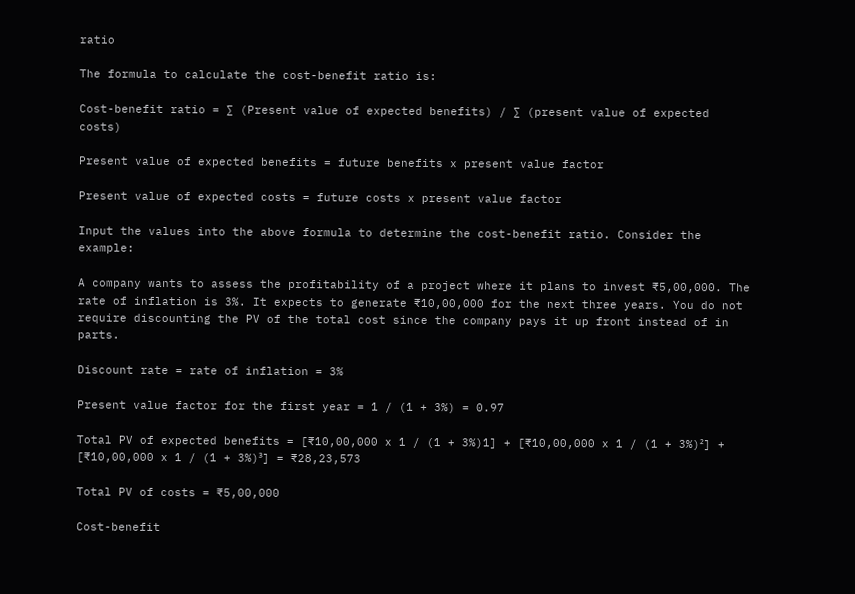ratio

The formula to calculate the cost-benefit ratio is:

Cost-benefit ratio = ∑ (Present value of expected benefits) / ∑ (present value of expected costs)

Present value of expected benefits = future benefits x present value factor

Present value of expected costs = future costs x present value factor

Input the values into the above formula to determine the cost-benefit ratio. Consider the example:

A company wants to assess the profitability of a project where it plans to invest ₹5,00,000. The rate of inflation is 3%. It expects to generate ₹10,00,000 for the next three years. You do not require discounting the PV of the total cost since the company pays it up front instead of in parts.

Discount rate = rate of inflation = 3%

Present value factor for the first year = 1 / (1 + 3%) = 0.97

Total PV of expected benefits = [₹10,00,000 x 1 / (1 + 3%)1] + [₹10,00,000 x 1 / (1 + 3%)²] + [₹10,00,000 x 1 / (1 + 3%)³] = ₹28,23,573

Total PV of costs = ₹5,00,000

Cost-benefit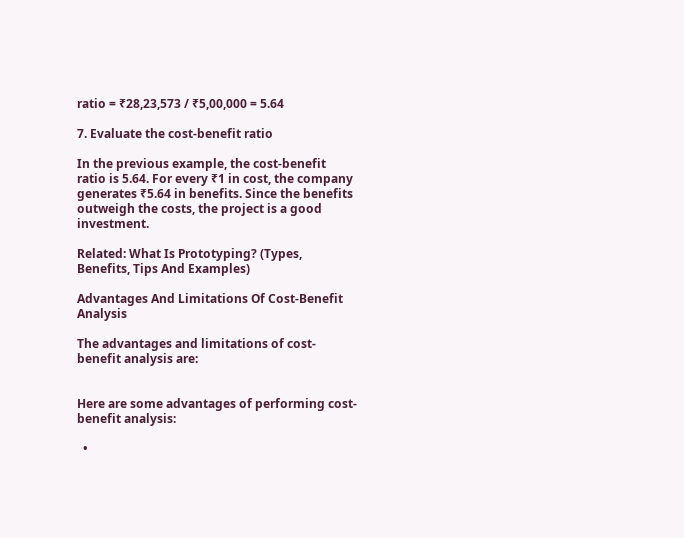ratio = ₹28,23,573 / ₹5,00,000 = 5.64

7. Evaluate the cost-benefit ratio

In the previous example, the cost-benefit ratio is 5.64. For every ₹1 in cost, the company generates ₹5.64 in benefits. Since the benefits outweigh the costs, the project is a good investment.

Related: What Is Prototyping? (Types, Benefits, Tips And Examples)

Advantages And Limitations Of Cost-Benefit Analysis

The advantages and limitations of cost-benefit analysis are:


Here are some advantages of performing cost-benefit analysis:

  •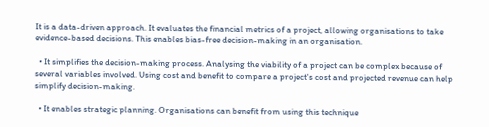It is a data-driven approach. It evaluates the financial metrics of a project, allowing organisations to take evidence-based decisions. This enables bias-free decision-making in an organisation.

  • It simplifies the decision-making process. Analysing the viability of a project can be complex because of several variables involved. Using cost and benefit to compare a project's cost and projected revenue can help simplify decision-making.

  • It enables strategic planning. Organisations can benefit from using this technique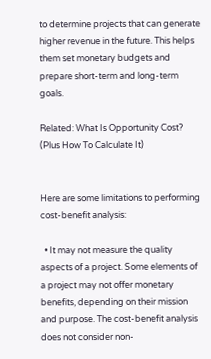to determine projects that can generate higher revenue in the future. This helps them set monetary budgets and prepare short-term and long-term goals.

Related: What Is Opportunity Cost? (Plus How To Calculate It)


Here are some limitations to performing cost-benefit analysis:

  • It may not measure the quality aspects of a project. Some elements of a project may not offer monetary benefits, depending on their mission and purpose. The cost-benefit analysis does not consider non-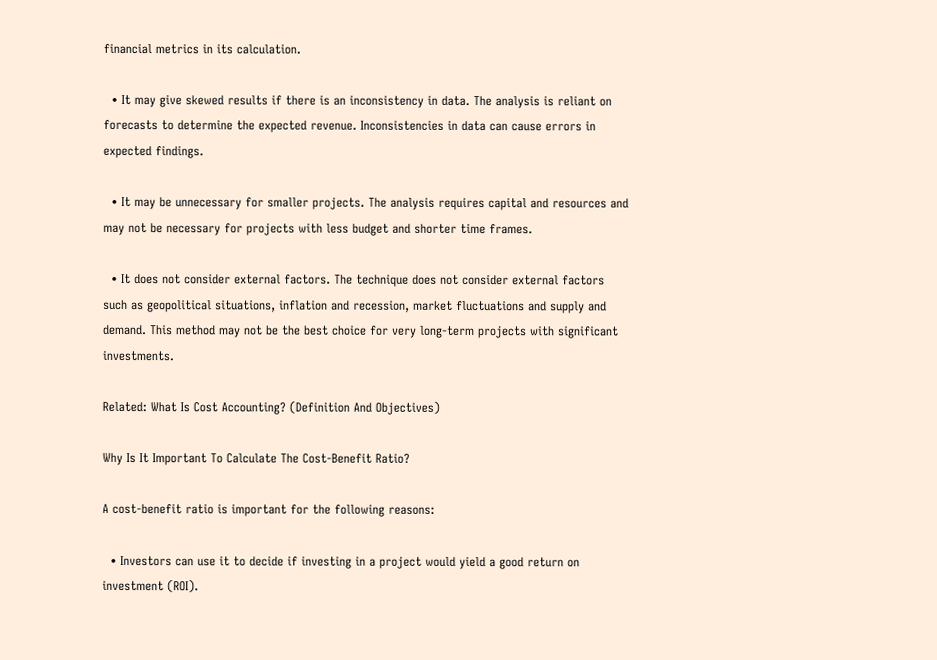financial metrics in its calculation.

  • It may give skewed results if there is an inconsistency in data. The analysis is reliant on forecasts to determine the expected revenue. Inconsistencies in data can cause errors in expected findings.

  • It may be unnecessary for smaller projects. The analysis requires capital and resources and may not be necessary for projects with less budget and shorter time frames.

  • It does not consider external factors. The technique does not consider external factors such as geopolitical situations, inflation and recession, market fluctuations and supply and demand. This method may not be the best choice for very long-term projects with significant investments.

Related: What Is Cost Accounting? (Definition And Objectives)

Why Is It Important To Calculate The Cost-Benefit Ratio?

A cost-benefit ratio is important for the following reasons:

  • Investors can use it to decide if investing in a project would yield a good return on investment (ROI).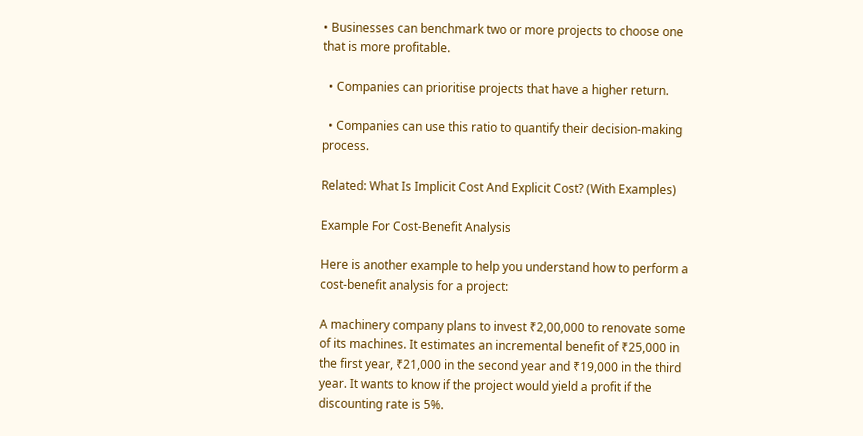• Businesses can benchmark two or more projects to choose one that is more profitable.

  • Companies can prioritise projects that have a higher return.

  • Companies can use this ratio to quantify their decision-making process.

Related: What Is Implicit Cost And Explicit Cost? (With Examples)

Example For Cost-Benefit Analysis

Here is another example to help you understand how to perform a cost-benefit analysis for a project:

A machinery company plans to invest ₹2,00,000 to renovate some of its machines. It estimates an incremental benefit of ₹25,000 in the first year, ₹21,000 in the second year and ₹19,000 in the third year. It wants to know if the project would yield a profit if the discounting rate is 5%.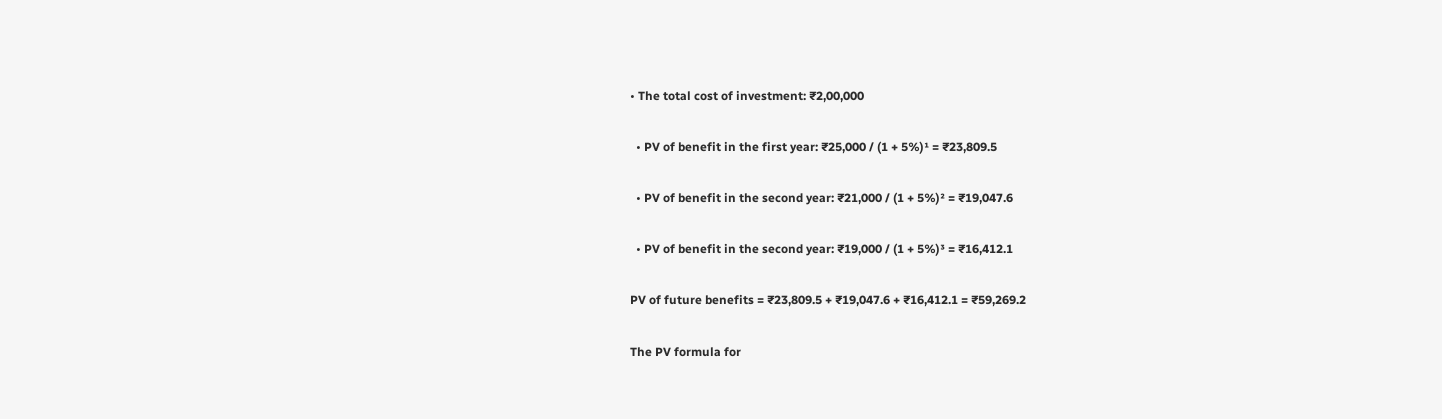• The total cost of investment: ₹2,00,000

  • PV of benefit in the first year: ₹25,000 / (1 + 5%)¹ = ₹23,809.5

  • PV of benefit in the second year: ₹21,000 / (1 + 5%)² = ₹19,047.6

  • PV of benefit in the second year: ₹19,000 / (1 + 5%)³ = ₹16,412.1

PV of future benefits = ₹23,809.5 + ₹19,047.6 + ₹16,412.1 = ₹59,269.2

The PV formula for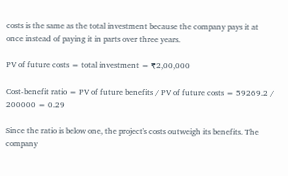costs is the same as the total investment because the company pays it at once instead of paying it in parts over three years.

PV of future costs = total investment = ₹2,00,000

Cost-benefit ratio = PV of future benefits / PV of future costs = 59269.2 / 200000 = 0.29

Since the ratio is below one, the project's costs outweigh its benefits. The company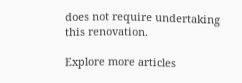does not require undertaking this renovation.

Explore more articles